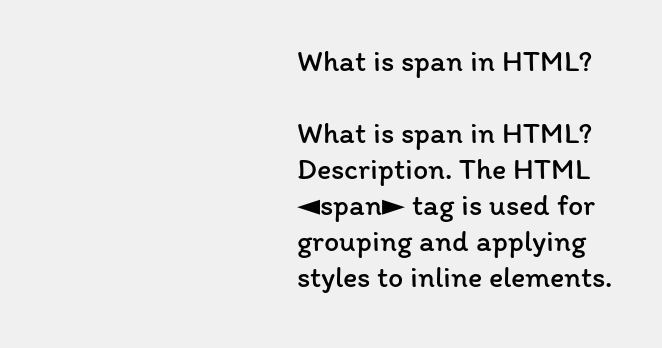What is span in HTML?

What is span in HTML?
Description. The HTML ◄span► tag is used for grouping and applying styles to inline elements.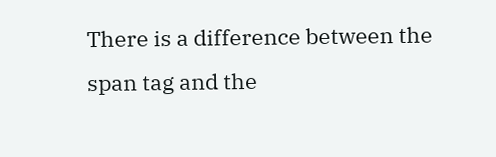There is a difference between the span tag and the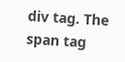div tag. The span tag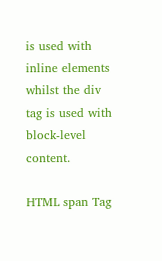is used with inline elements whilst the div tag is used with block-level content.

HTML span Tag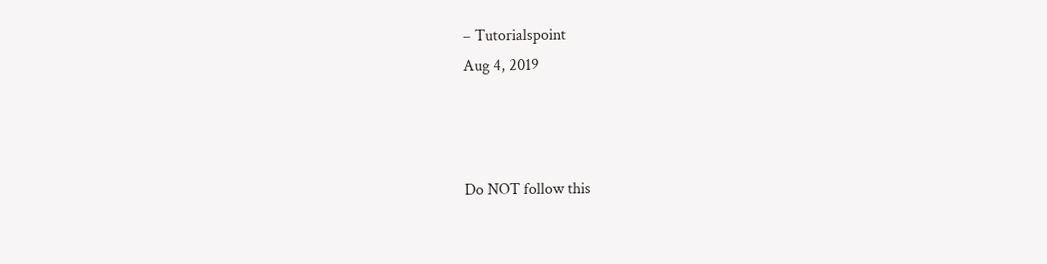– Tutorialspoint
Aug 4, 2019



Do NOT follow this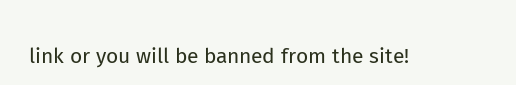link or you will be banned from the site!